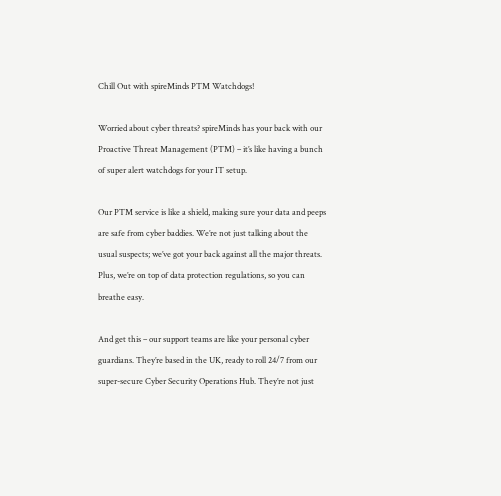Chill Out with spireMinds PTM Watchdogs!

Worried about cyber threats? spireMinds has your back with our Proactive Threat Management (PTM) – it’s like having a bunch of super alert watchdogs for your IT setup.

Our PTM service is like a shield, making sure your data and peeps are safe from cyber baddies. We’re not just talking about the usual suspects; we’ve got your back against all the major threats. Plus, we’re on top of data protection regulations, so you can breathe easy.

And get this – our support teams are like your personal cyber guardians. They’re based in the UK, ready to roll 24/7 from our super-secure Cyber Security Operations Hub. They’re not just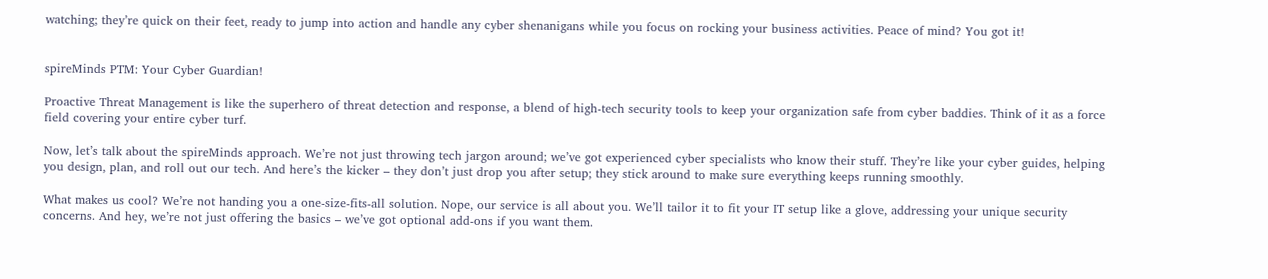watching; they’re quick on their feet, ready to jump into action and handle any cyber shenanigans while you focus on rocking your business activities. Peace of mind? You got it!


spireMinds PTM: Your Cyber Guardian!

Proactive Threat Management is like the superhero of threat detection and response, a blend of high-tech security tools to keep your organization safe from cyber baddies. Think of it as a force field covering your entire cyber turf.

Now, let’s talk about the spireMinds approach. We’re not just throwing tech jargon around; we’ve got experienced cyber specialists who know their stuff. They’re like your cyber guides, helping you design, plan, and roll out our tech. And here’s the kicker – they don’t just drop you after setup; they stick around to make sure everything keeps running smoothly.

What makes us cool? We’re not handing you a one-size-fits-all solution. Nope, our service is all about you. We’ll tailor it to fit your IT setup like a glove, addressing your unique security concerns. And hey, we’re not just offering the basics – we’ve got optional add-ons if you want them.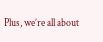Plus, we’re all about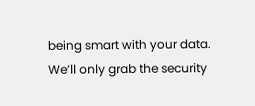being smart with your data. We’ll only grab the security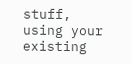stuff, using your existing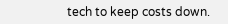tech to keep costs down.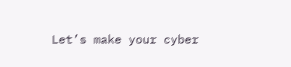Let’s make your cyber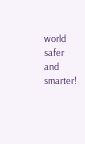world safer and smarter!